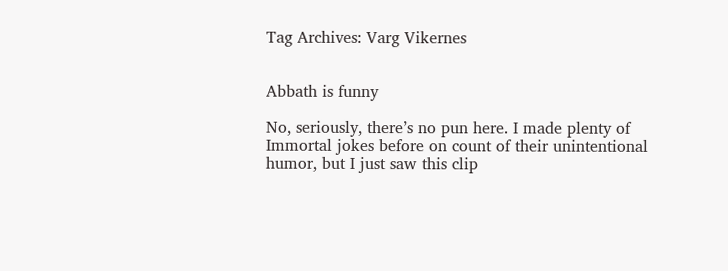Tag Archives: Varg Vikernes


Abbath is funny

No, seriously, there’s no pun here. I made plenty of Immortal jokes before on count of their unintentional humor, but I just saw this clip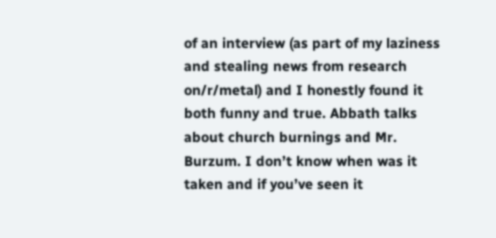of an interview (as part of my laziness and stealing news from research on/r/metal) and I honestly found it both funny and true. Abbath talks about church burnings and Mr. Burzum. I don’t know when was it taken and if you’ve seen it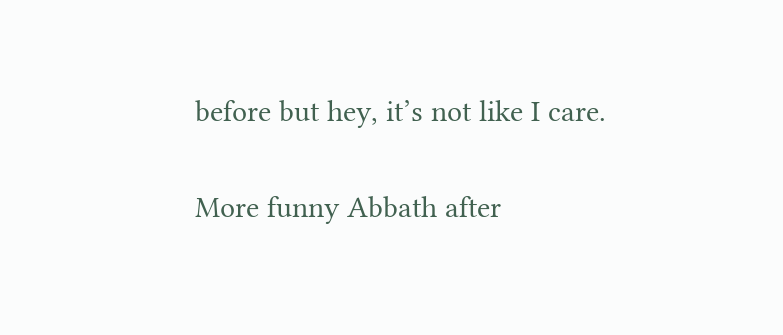before but hey, it’s not like I care.

More funny Abbath after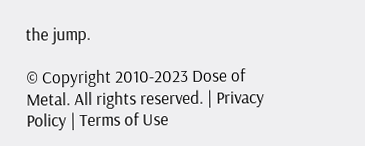the jump.

© Copyright 2010-2023 Dose of Metal. All rights reserved. | Privacy Policy | Terms of Use